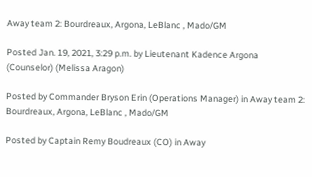Away team 2: Bourdreaux, Argona, LeBlanc , Mado/GM

Posted Jan. 19, 2021, 3:29 p.m. by Lieutenant Kadence Argona (Counselor) (Melissa Aragon)

Posted by Commander Bryson Erin (Operations Manager) in Away team 2: Bourdreaux, Argona, LeBlanc , Mado/GM

Posted by Captain Remy Boudreaux (CO) in Away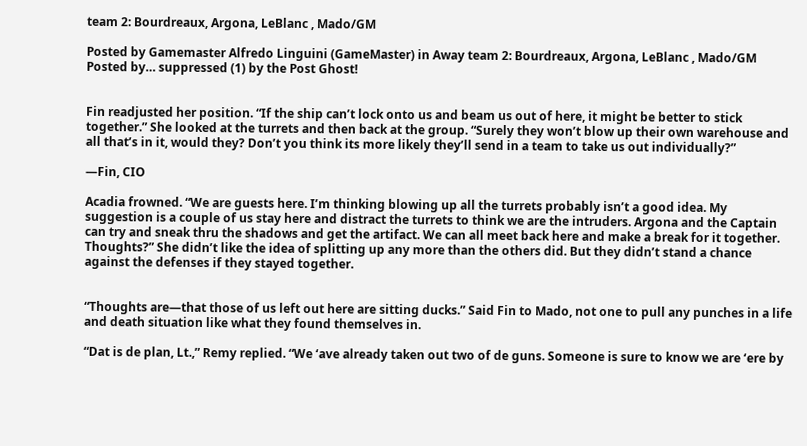team 2: Bourdreaux, Argona, LeBlanc , Mado/GM

Posted by Gamemaster Alfredo Linguini (GameMaster) in Away team 2: Bourdreaux, Argona, LeBlanc , Mado/GM
Posted by… suppressed (1) by the Post Ghost!


Fin readjusted her position. “If the ship can’t lock onto us and beam us out of here, it might be better to stick together.” She looked at the turrets and then back at the group. “Surely they won’t blow up their own warehouse and all that’s in it, would they? Don’t you think its more likely they’ll send in a team to take us out individually?”

—Fin, CIO

Acadia frowned. “We are guests here. I’m thinking blowing up all the turrets probably isn’t a good idea. My suggestion is a couple of us stay here and distract the turrets to think we are the intruders. Argona and the Captain can try and sneak thru the shadows and get the artifact. We can all meet back here and make a break for it together. Thoughts?” She didn’t like the idea of splitting up any more than the others did. But they didn’t stand a chance against the defenses if they stayed together.


“Thoughts are—that those of us left out here are sitting ducks.” Said Fin to Mado, not one to pull any punches in a life and death situation like what they found themselves in.

“Dat is de plan, Lt.,” Remy replied. “We ‘ave already taken out two of de guns. Someone is sure to know we are ‘ere by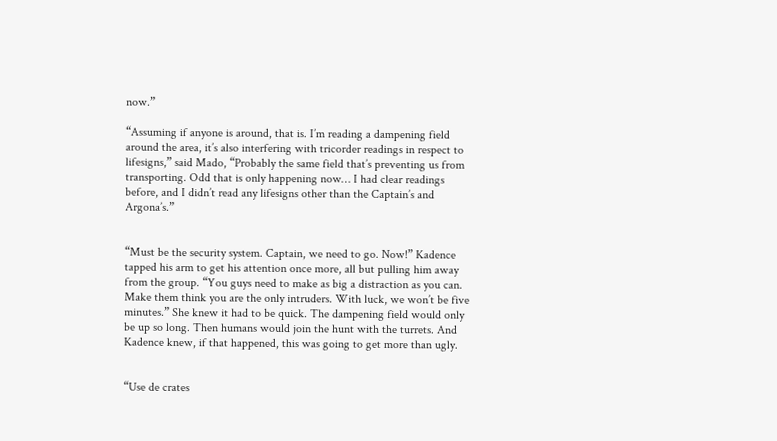now.”

“Assuming if anyone is around, that is. I’m reading a dampening field around the area, it’s also interfering with tricorder readings in respect to lifesigns,” said Mado, “Probably the same field that’s preventing us from transporting. Odd that is only happening now… I had clear readings before, and I didn’t read any lifesigns other than the Captain’s and Argona’s.”


“Must be the security system. Captain, we need to go. Now!” Kadence tapped his arm to get his attention once more, all but pulling him away from the group. “You guys need to make as big a distraction as you can. Make them think you are the only intruders. With luck, we won’t be five minutes.” She knew it had to be quick. The dampening field would only be up so long. Then humans would join the hunt with the turrets. And Kadence knew, if that happened, this was going to get more than ugly.


“Use de crates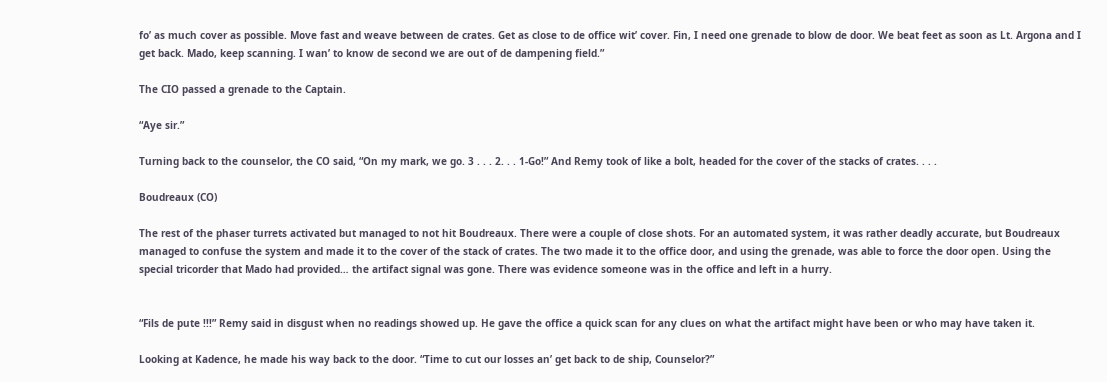fo’ as much cover as possible. Move fast and weave between de crates. Get as close to de office wit’ cover. Fin, I need one grenade to blow de door. We beat feet as soon as Lt. Argona and I get back. Mado, keep scanning. I wan’ to know de second we are out of de dampening field.”

The CIO passed a grenade to the Captain.

“Aye sir.”

Turning back to the counselor, the CO said, “On my mark, we go. 3 . . . 2. . . 1-Go!” And Remy took of like a bolt, headed for the cover of the stacks of crates. . . .

Boudreaux (CO)

The rest of the phaser turrets activated but managed to not hit Boudreaux. There were a couple of close shots. For an automated system, it was rather deadly accurate, but Boudreaux managed to confuse the system and made it to the cover of the stack of crates. The two made it to the office door, and using the grenade, was able to force the door open. Using the special tricorder that Mado had provided… the artifact signal was gone. There was evidence someone was in the office and left in a hurry.


“Fils de pute !!!” Remy said in disgust when no readings showed up. He gave the office a quick scan for any clues on what the artifact might have been or who may have taken it.

Looking at Kadence, he made his way back to the door. “Time to cut our losses an’ get back to de ship, Counselor?”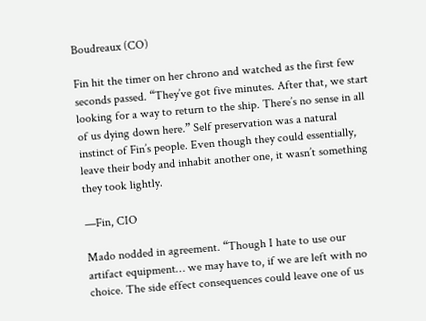Boudreaux (CO)

Fin hit the timer on her chrono and watched as the first few seconds passed. “They’ve got five minutes. After that, we start looking for a way to return to the ship. There’s no sense in all of us dying down here.” Self preservation was a natural instinct of Fin’s people. Even though they could essentially, leave their body and inhabit another one, it wasn’t something they took lightly.

—Fin, CIO

Mado nodded in agreement. “Though I hate to use our artifact equipment… we may have to, if we are left with no choice. The side effect consequences could leave one of us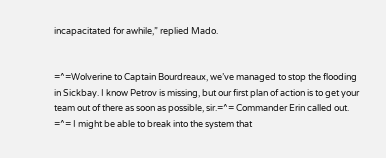incapacitated for awhile,” replied Mado.


=^=Wolverine to Captain Bourdreaux, we’ve managed to stop the flooding in Sickbay. I know Petrov is missing, but our first plan of action is to get your team out of there as soon as possible, sir.=^= Commander Erin called out. =^= I might be able to break into the system that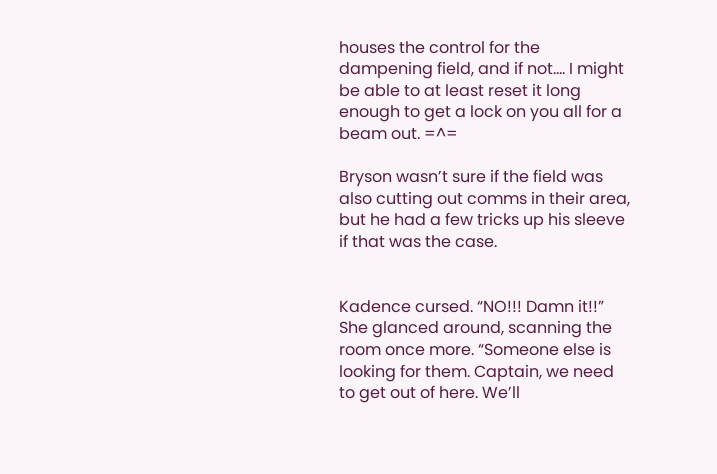houses the control for the dampening field, and if not.... I might be able to at least reset it long enough to get a lock on you all for a beam out. =^=

Bryson wasn’t sure if the field was also cutting out comms in their area, but he had a few tricks up his sleeve if that was the case.


Kadence cursed. “NO!!! Damn it!!” She glanced around, scanning the room once more. “Someone else is looking for them. Captain, we need to get out of here. We’ll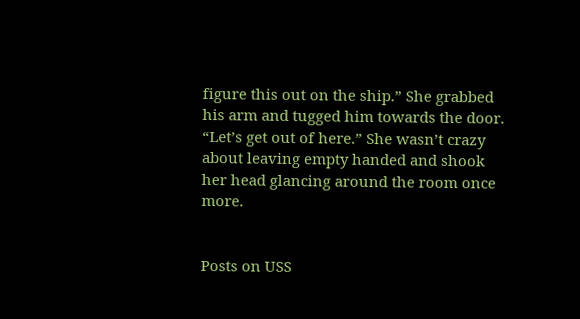figure this out on the ship.” She grabbed his arm and tugged him towards the door. “Let’s get out of here.” She wasn’t crazy about leaving empty handed and shook her head glancing around the room once more.


Posts on USS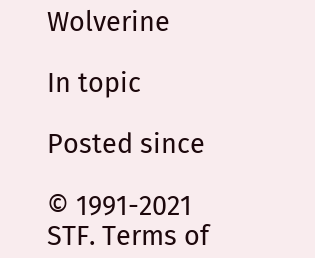Wolverine

In topic

Posted since

© 1991-2021 STF. Terms of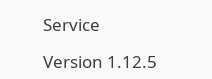Service

Version 1.12.5